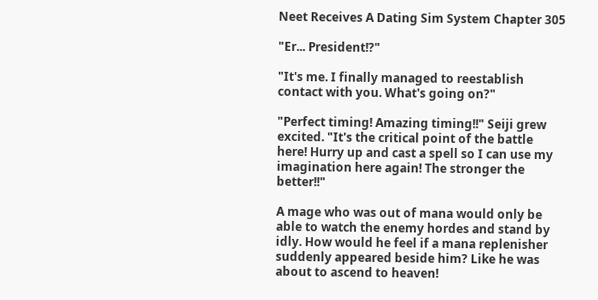Neet Receives A Dating Sim System Chapter 305

"Er... President!?"

"It's me. I finally managed to reestablish contact with you. What's going on?"

"Perfect timing! Amazing timing!!" Seiji grew excited. "It's the critical point of the battle here! Hurry up and cast a spell so I can use my imagination here again! The stronger the better!!"

A mage who was out of mana would only be able to watch the enemy hordes and stand by idly. How would he feel if a mana replenisher suddenly appeared beside him? Like he was about to ascend to heaven!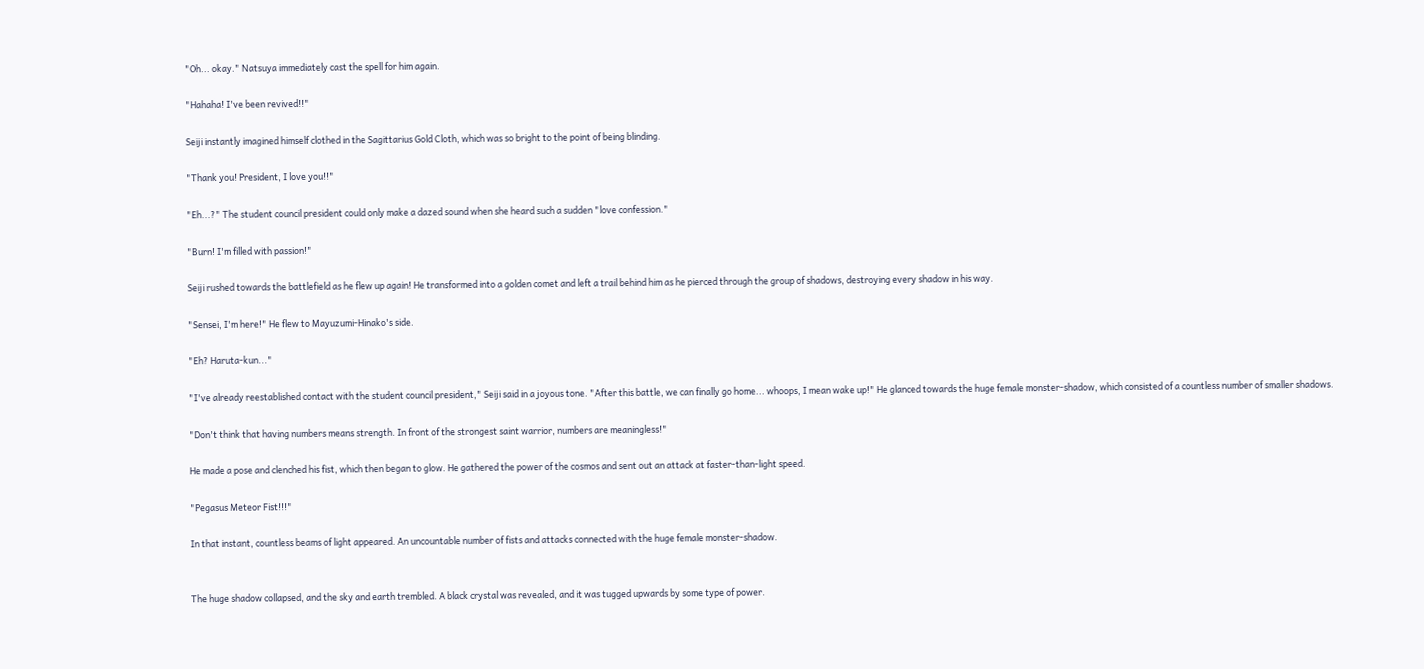"Oh... okay." Natsuya immediately cast the spell for him again.

"Hahaha! I've been revived!!"

Seiji instantly imagined himself clothed in the Sagittarius Gold Cloth, which was so bright to the point of being blinding.

"Thank you! President, I love you!!"

"Eh...?" The student council president could only make a dazed sound when she heard such a sudden "love confession."

"Burn! I'm filled with passion!"

Seiji rushed towards the battlefield as he flew up again! He transformed into a golden comet and left a trail behind him as he pierced through the group of shadows, destroying every shadow in his way.

"Sensei, I'm here!" He flew to Mayuzumi-Hinako's side.

"Eh? Haruta-kun..."

"I've already reestablished contact with the student council president," Seiji said in a joyous tone. "After this battle, we can finally go home... whoops, I mean wake up!" He glanced towards the huge female monster-shadow, which consisted of a countless number of smaller shadows.

"Don't think that having numbers means strength. In front of the strongest saint warrior, numbers are meaningless!"

He made a pose and clenched his fist, which then began to glow. He gathered the power of the cosmos and sent out an attack at faster-than-light speed.

"Pegasus Meteor Fist!!!"

In that instant, countless beams of light appeared. An uncountable number of fists and attacks connected with the huge female monster-shadow.


The huge shadow collapsed, and the sky and earth trembled. A black crystal was revealed, and it was tugged upwards by some type of power.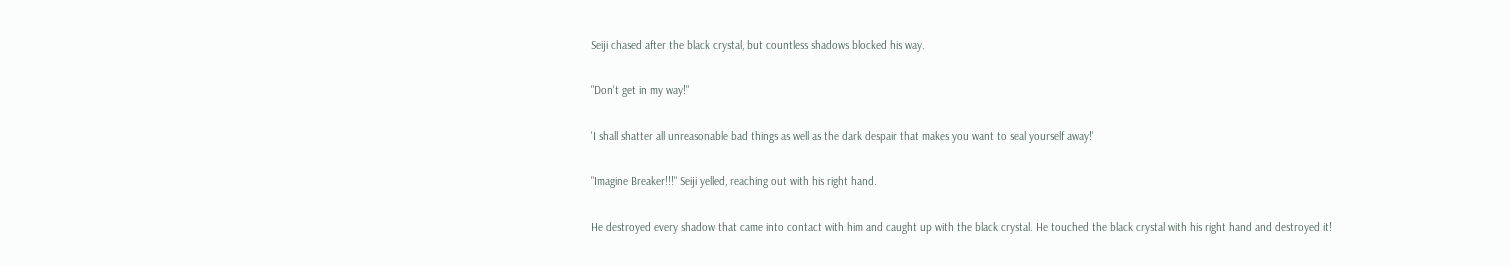Seiji chased after the black crystal, but countless shadows blocked his way.

"Don't get in my way!"

'I shall shatter all unreasonable bad things as well as the dark despair that makes you want to seal yourself away!'

"Imagine Breaker!!!" Seiji yelled, reaching out with his right hand.

He destroyed every shadow that came into contact with him and caught up with the black crystal. He touched the black crystal with his right hand and destroyed it!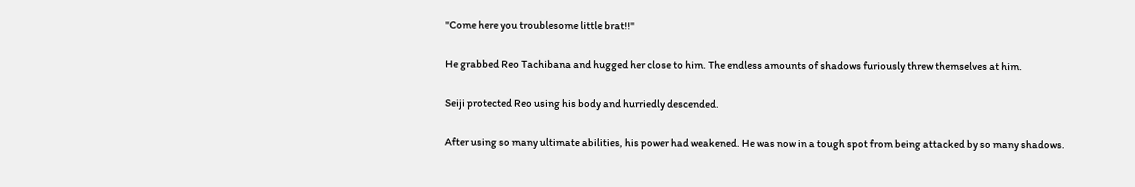"Come here you troublesome little brat!!"

He grabbed Reo Tachibana and hugged her close to him. The endless amounts of shadows furiously threw themselves at him.

Seiji protected Reo using his body and hurriedly descended.

After using so many ultimate abilities, his power had weakened. He was now in a tough spot from being attacked by so many shadows.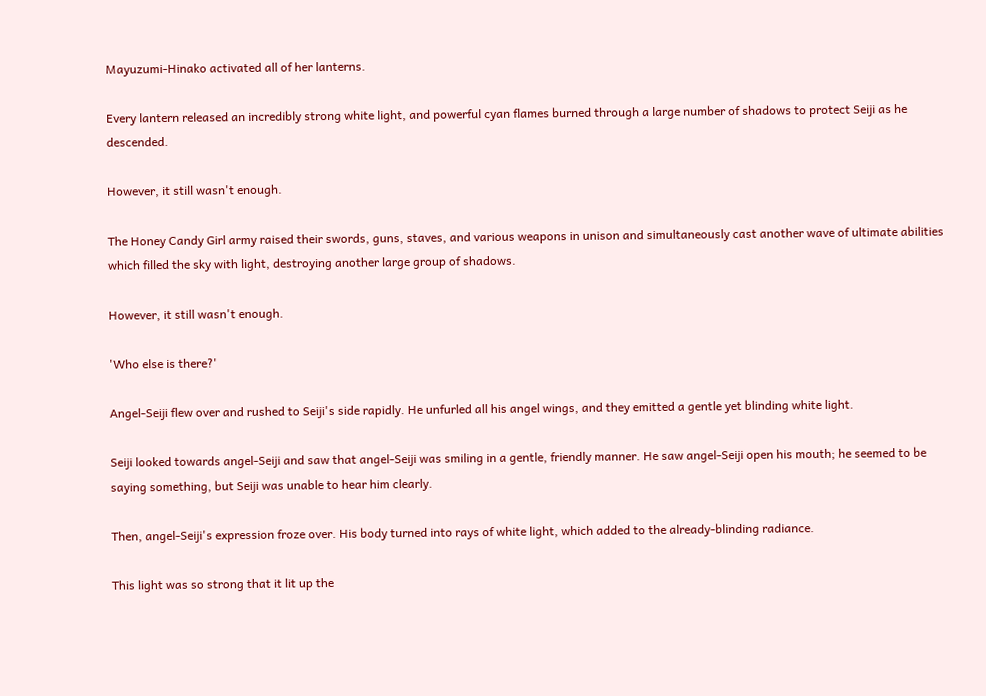Mayuzumi-Hinako activated all of her lanterns.

Every lantern released an incredibly strong white light, and powerful cyan flames burned through a large number of shadows to protect Seiji as he descended.

However, it still wasn't enough.

The Honey Candy Girl army raised their swords, guns, staves, and various weapons in unison and simultaneously cast another wave of ultimate abilities which filled the sky with light, destroying another large group of shadows.

However, it still wasn't enough.

'Who else is there?'

Angel-Seiji flew over and rushed to Seiji's side rapidly. He unfurled all his angel wings, and they emitted a gentle yet blinding white light.

Seiji looked towards angel-Seiji and saw that angel-Seiji was smiling in a gentle, friendly manner. He saw angel-Seiji open his mouth; he seemed to be saying something, but Seiji was unable to hear him clearly.

Then, angel-Seiji's expression froze over. His body turned into rays of white light, which added to the already-blinding radiance.

This light was so strong that it lit up the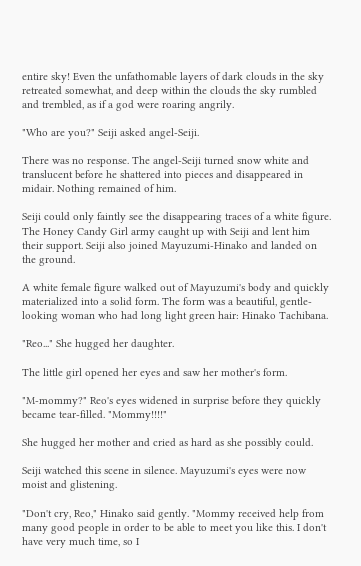entire sky! Even the unfathomable layers of dark clouds in the sky retreated somewhat, and deep within the clouds the sky rumbled and trembled, as if a god were roaring angrily.

"Who are you?" Seiji asked angel-Seiji.

There was no response. The angel-Seiji turned snow white and translucent before he shattered into pieces and disappeared in midair. Nothing remained of him.

Seiji could only faintly see the disappearing traces of a white figure. The Honey Candy Girl army caught up with Seiji and lent him their support. Seiji also joined Mayuzumi-Hinako and landed on the ground.

A white female figure walked out of Mayuzumi's body and quickly materialized into a solid form. The form was a beautiful, gentle-looking woman who had long light green hair: Hinako Tachibana.

"Reo..." She hugged her daughter.

The little girl opened her eyes and saw her mother's form.

"M-mommy?" Reo's eyes widened in surprise before they quickly became tear-filled. "Mommy!!!!"

She hugged her mother and cried as hard as she possibly could.

Seiji watched this scene in silence. Mayuzumi's eyes were now moist and glistening.

"Don't cry, Reo," Hinako said gently. "Mommy received help from many good people in order to be able to meet you like this. I don't have very much time, so I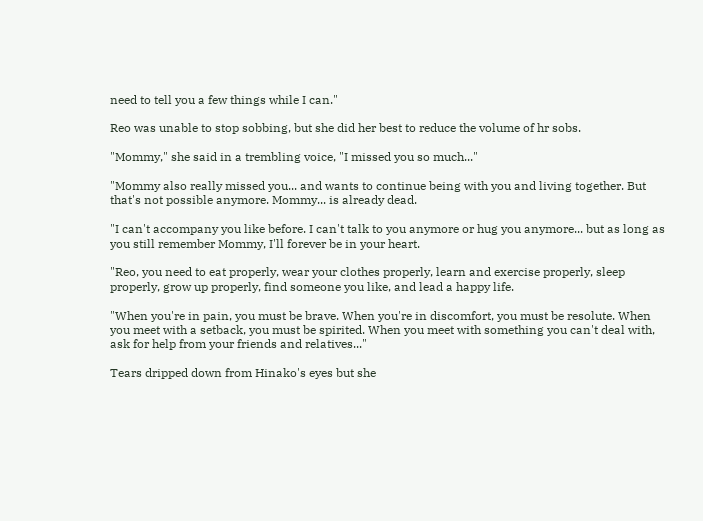need to tell you a few things while I can."

Reo was unable to stop sobbing, but she did her best to reduce the volume of hr sobs.

"Mommy," she said in a trembling voice, "I missed you so much..."

"Mommy also really missed you... and wants to continue being with you and living together. But that's not possible anymore. Mommy... is already dead.

"I can't accompany you like before. I can't talk to you anymore or hug you anymore... but as long as you still remember Mommy, I'll forever be in your heart.

"Reo, you need to eat properly, wear your clothes properly, learn and exercise properly, sleep properly, grow up properly, find someone you like, and lead a happy life.

"When you're in pain, you must be brave. When you're in discomfort, you must be resolute. When you meet with a setback, you must be spirited. When you meet with something you can't deal with, ask for help from your friends and relatives..."

Tears dripped down from Hinako's eyes but she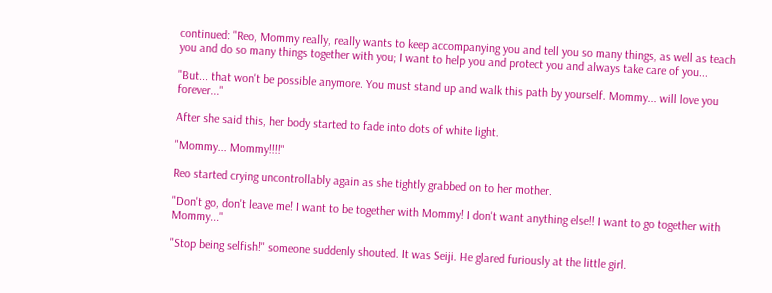continued: "Reo, Mommy really, really wants to keep accompanying you and tell you so many things, as well as teach you and do so many things together with you; I want to help you and protect you and always take care of you...

"But... that won't be possible anymore. You must stand up and walk this path by yourself. Mommy... will love you forever..."

After she said this, her body started to fade into dots of white light.

"Mommy... Mommy!!!!"

Reo started crying uncontrollably again as she tightly grabbed on to her mother.

"Don't go, don't leave me! I want to be together with Mommy! I don't want anything else!! I want to go together with Mommy..."

"Stop being selfish!" someone suddenly shouted. It was Seiji. He glared furiously at the little girl.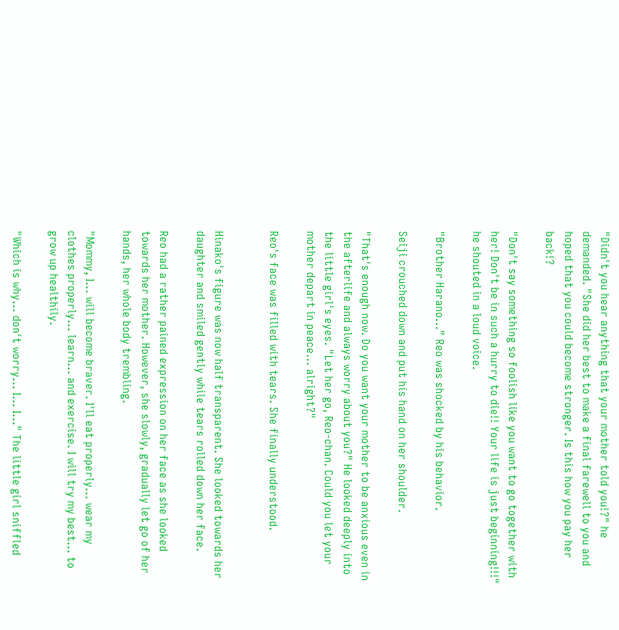"Didn't you hear anything that your mother told you!?" he demanded. "She did her best to make a final farewell to you and hoped that you could become stronger. Is this how you pay her back!?

"Don't say something so foolish like you want to go together with her! Don't be in such a hurry to die!! Your life is just beginning!!!" he shouted in a loud voice.

"Brother Harano..." Reo was shocked by his behavior.

Seiji crouched down and put his hand on her shoulder.

"That's enough now. Do you want your mother to be anxious even in the afterlife and always worry about you?" He looked deeply into the little girl's eyes. "Let her go, Reo-chan. Could you let your mother depart in peace... alright?"

Reo's face was filled with tears. She finally understood.


Hinako's figure was now half transparent. She looked towards her daughter and smiled gently while tears rolled down her face.

Reo had a rather pained expression on her face as she looked towards her mother. However, she slowly, gradually let go of her hands, her whole body trembling.

"Mommy, I... will become braver. I'll eat properly... wear my clothes properly... learn... and exercise. I will try my best... to grow up healthily.

"Which is why... don't worry... I... I..." The little girl sniffled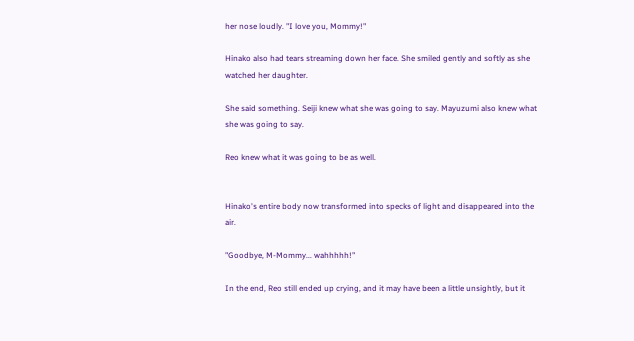her nose loudly. "I love you, Mommy!"

Hinako also had tears streaming down her face. She smiled gently and softly as she watched her daughter.

She said something. Seiji knew what she was going to say. Mayuzumi also knew what she was going to say.

Reo knew what it was going to be as well.


Hinako's entire body now transformed into specks of light and disappeared into the air.

"Goodbye, M-Mommy... wahhhhh!"

In the end, Reo still ended up crying, and it may have been a little unsightly, but it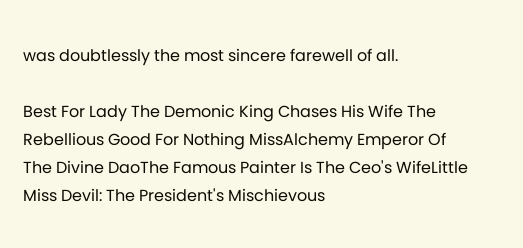was doubtlessly the most sincere farewell of all.

Best For Lady The Demonic King Chases His Wife The Rebellious Good For Nothing MissAlchemy Emperor Of The Divine DaoThe Famous Painter Is The Ceo's WifeLittle Miss Devil: The President's Mischievous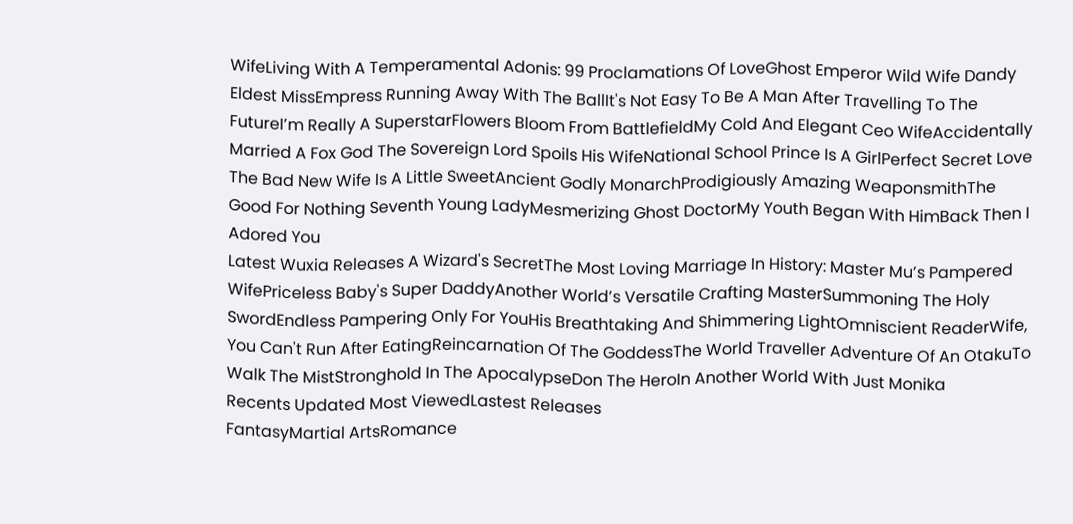WifeLiving With A Temperamental Adonis: 99 Proclamations Of LoveGhost Emperor Wild Wife Dandy Eldest MissEmpress Running Away With The BallIt's Not Easy To Be A Man After Travelling To The FutureI’m Really A SuperstarFlowers Bloom From BattlefieldMy Cold And Elegant Ceo WifeAccidentally Married A Fox God The Sovereign Lord Spoils His WifeNational School Prince Is A GirlPerfect Secret Love The Bad New Wife Is A Little SweetAncient Godly MonarchProdigiously Amazing WeaponsmithThe Good For Nothing Seventh Young LadyMesmerizing Ghost DoctorMy Youth Began With HimBack Then I Adored You
Latest Wuxia Releases A Wizard's SecretThe Most Loving Marriage In History: Master Mu’s Pampered WifePriceless Baby's Super DaddyAnother World’s Versatile Crafting MasterSummoning The Holy SwordEndless Pampering Only For YouHis Breathtaking And Shimmering LightOmniscient ReaderWife, You Can't Run After EatingReincarnation Of The GoddessThe World Traveller Adventure Of An OtakuTo Walk The MistStronghold In The ApocalypseDon The HeroIn Another World With Just Monika
Recents Updated Most ViewedLastest Releases
FantasyMartial ArtsRomance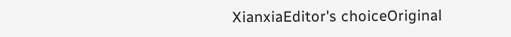XianxiaEditor's choiceOriginal